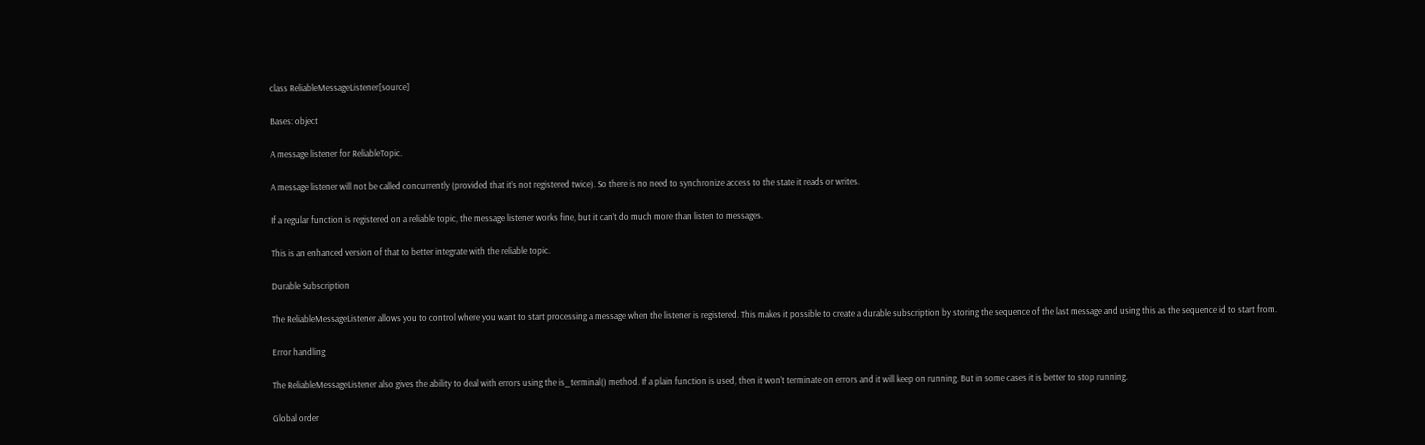class ReliableMessageListener[source]

Bases: object

A message listener for ReliableTopic.

A message listener will not be called concurrently (provided that it’s not registered twice). So there is no need to synchronize access to the state it reads or writes.

If a regular function is registered on a reliable topic, the message listener works fine, but it can’t do much more than listen to messages.

This is an enhanced version of that to better integrate with the reliable topic.

Durable Subscription

The ReliableMessageListener allows you to control where you want to start processing a message when the listener is registered. This makes it possible to create a durable subscription by storing the sequence of the last message and using this as the sequence id to start from.

Error handling

The ReliableMessageListener also gives the ability to deal with errors using the is_terminal() method. If a plain function is used, then it won’t terminate on errors and it will keep on running. But in some cases it is better to stop running.

Global order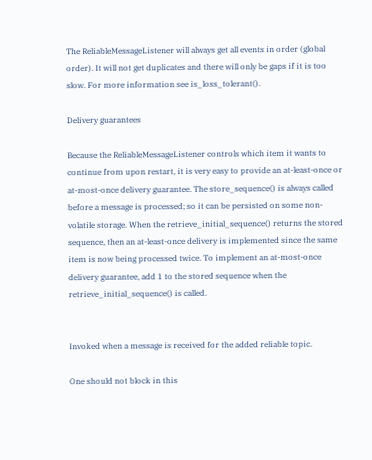The ReliableMessageListener will always get all events in order (global order). It will not get duplicates and there will only be gaps if it is too slow. For more information see is_loss_tolerant().

Delivery guarantees

Because the ReliableMessageListener controls which item it wants to continue from upon restart, it is very easy to provide an at-least-once or at-most-once delivery guarantee. The store_sequence() is always called before a message is processed; so it can be persisted on some non-volatile storage. When the retrieve_initial_sequence() returns the stored sequence, then an at-least-once delivery is implemented since the same item is now being processed twice. To implement an at-most-once delivery guarantee, add 1 to the stored sequence when the retrieve_initial_sequence() is called.


Invoked when a message is received for the added reliable topic.

One should not block in this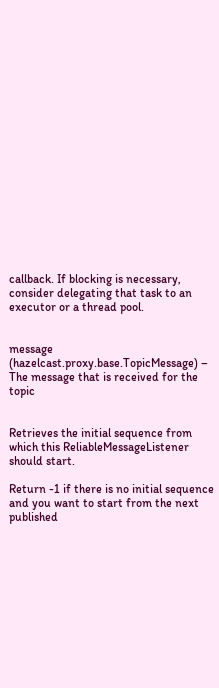callback. If blocking is necessary, consider delegating that task to an executor or a thread pool.


message (hazelcast.proxy.base.TopicMessage) – The message that is received for the topic


Retrieves the initial sequence from which this ReliableMessageListener should start.

Return -1 if there is no initial sequence and you want to start from the next published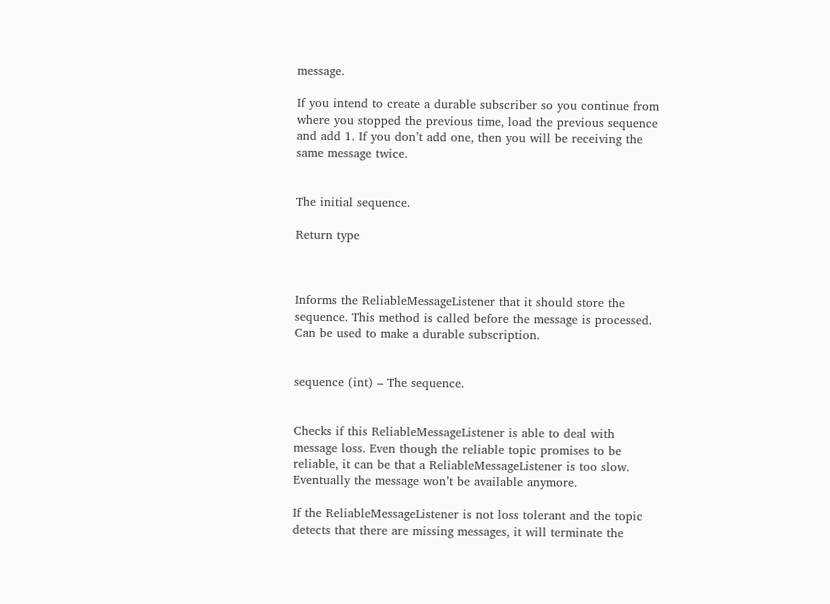message.

If you intend to create a durable subscriber so you continue from where you stopped the previous time, load the previous sequence and add 1. If you don’t add one, then you will be receiving the same message twice.


The initial sequence.

Return type



Informs the ReliableMessageListener that it should store the sequence. This method is called before the message is processed. Can be used to make a durable subscription.


sequence (int) – The sequence.


Checks if this ReliableMessageListener is able to deal with message loss. Even though the reliable topic promises to be reliable, it can be that a ReliableMessageListener is too slow. Eventually the message won’t be available anymore.

If the ReliableMessageListener is not loss tolerant and the topic detects that there are missing messages, it will terminate the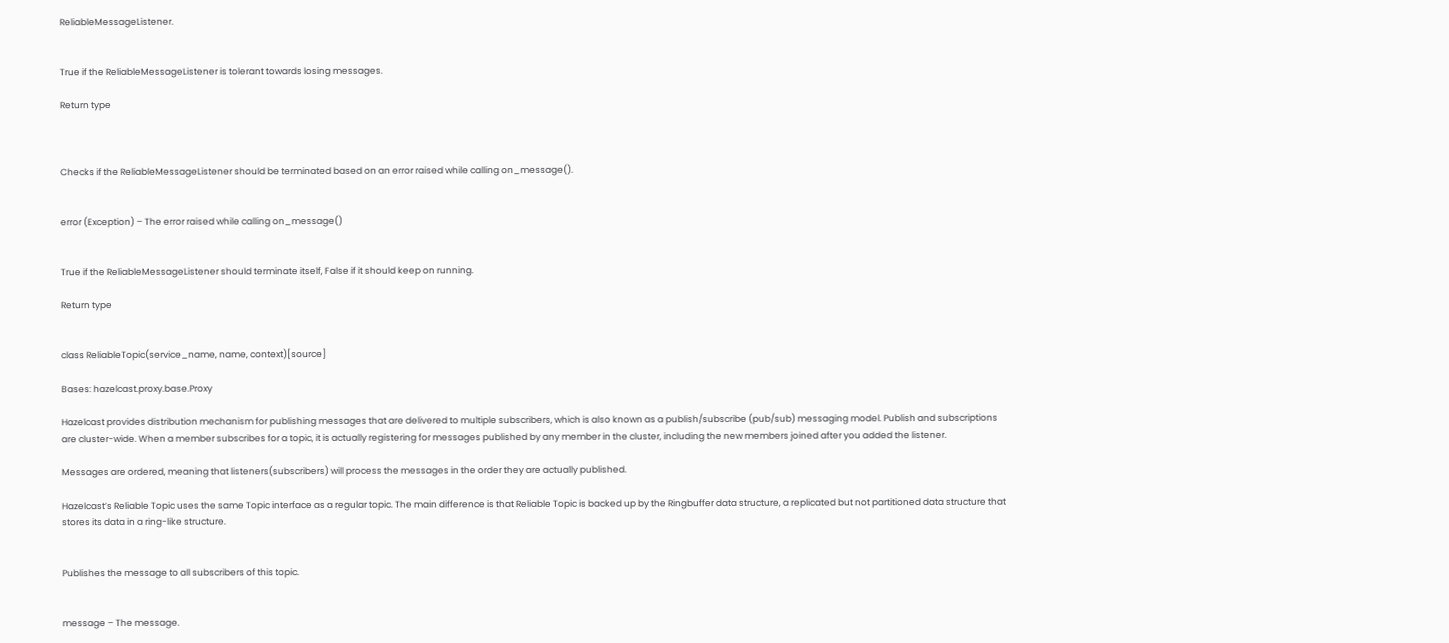ReliableMessageListener.


True if the ReliableMessageListener is tolerant towards losing messages.

Return type



Checks if the ReliableMessageListener should be terminated based on an error raised while calling on_message().


error (Exception) – The error raised while calling on_message()


True if the ReliableMessageListener should terminate itself, False if it should keep on running.

Return type


class ReliableTopic(service_name, name, context)[source]

Bases: hazelcast.proxy.base.Proxy

Hazelcast provides distribution mechanism for publishing messages that are delivered to multiple subscribers, which is also known as a publish/subscribe (pub/sub) messaging model. Publish and subscriptions are cluster-wide. When a member subscribes for a topic, it is actually registering for messages published by any member in the cluster, including the new members joined after you added the listener.

Messages are ordered, meaning that listeners(subscribers) will process the messages in the order they are actually published.

Hazelcast’s Reliable Topic uses the same Topic interface as a regular topic. The main difference is that Reliable Topic is backed up by the Ringbuffer data structure, a replicated but not partitioned data structure that stores its data in a ring-like structure.


Publishes the message to all subscribers of this topic.


message – The message.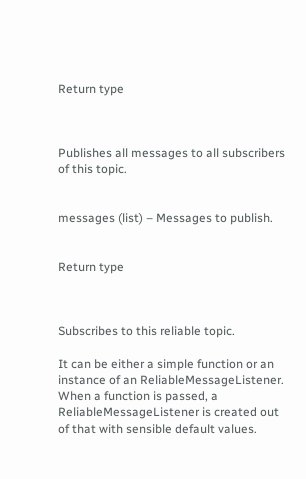Return type



Publishes all messages to all subscribers of this topic.


messages (list) – Messages to publish.


Return type



Subscribes to this reliable topic.

It can be either a simple function or an instance of an ReliableMessageListener. When a function is passed, a ReliableMessageListener is created out of that with sensible default values.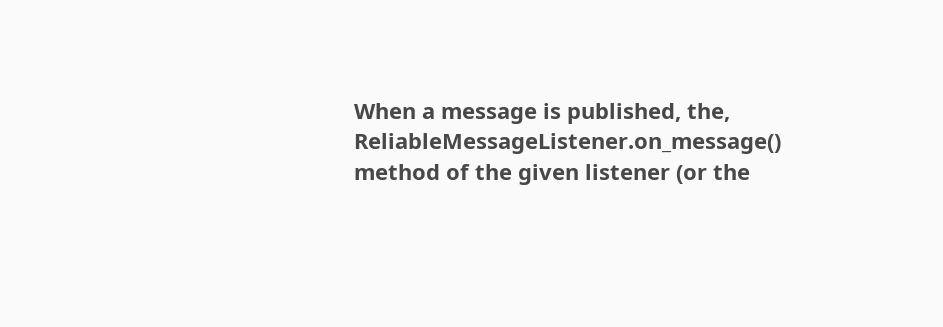When a message is published, the, ReliableMessageListener.on_message() method of the given listener (or the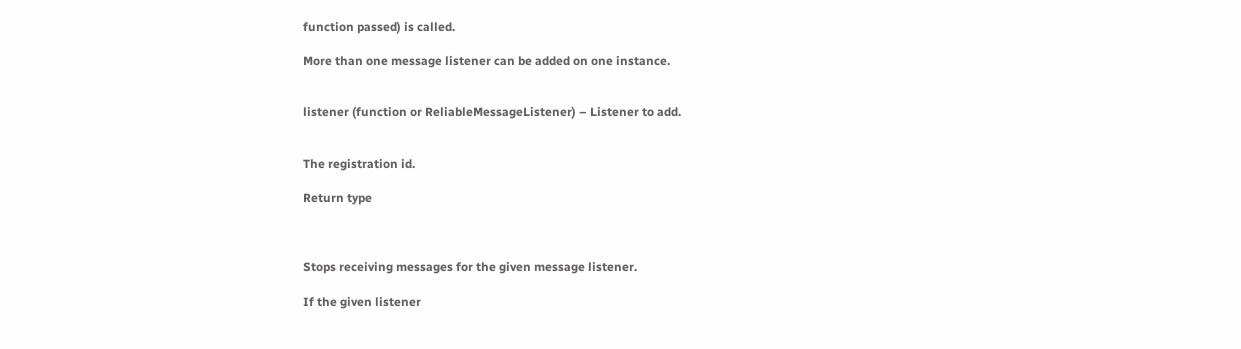function passed) is called.

More than one message listener can be added on one instance.


listener (function or ReliableMessageListener) – Listener to add.


The registration id.

Return type



Stops receiving messages for the given message listener.

If the given listener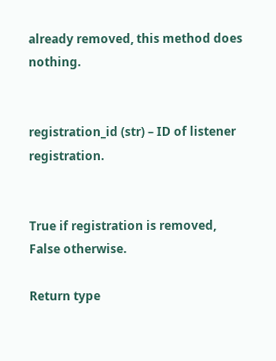already removed, this method does nothing.


registration_id (str) – ID of listener registration.


True if registration is removed, False otherwise.

Return type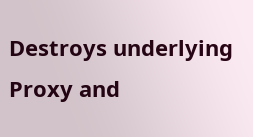Destroys underlying Proxy and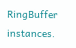RingBuffer instances.